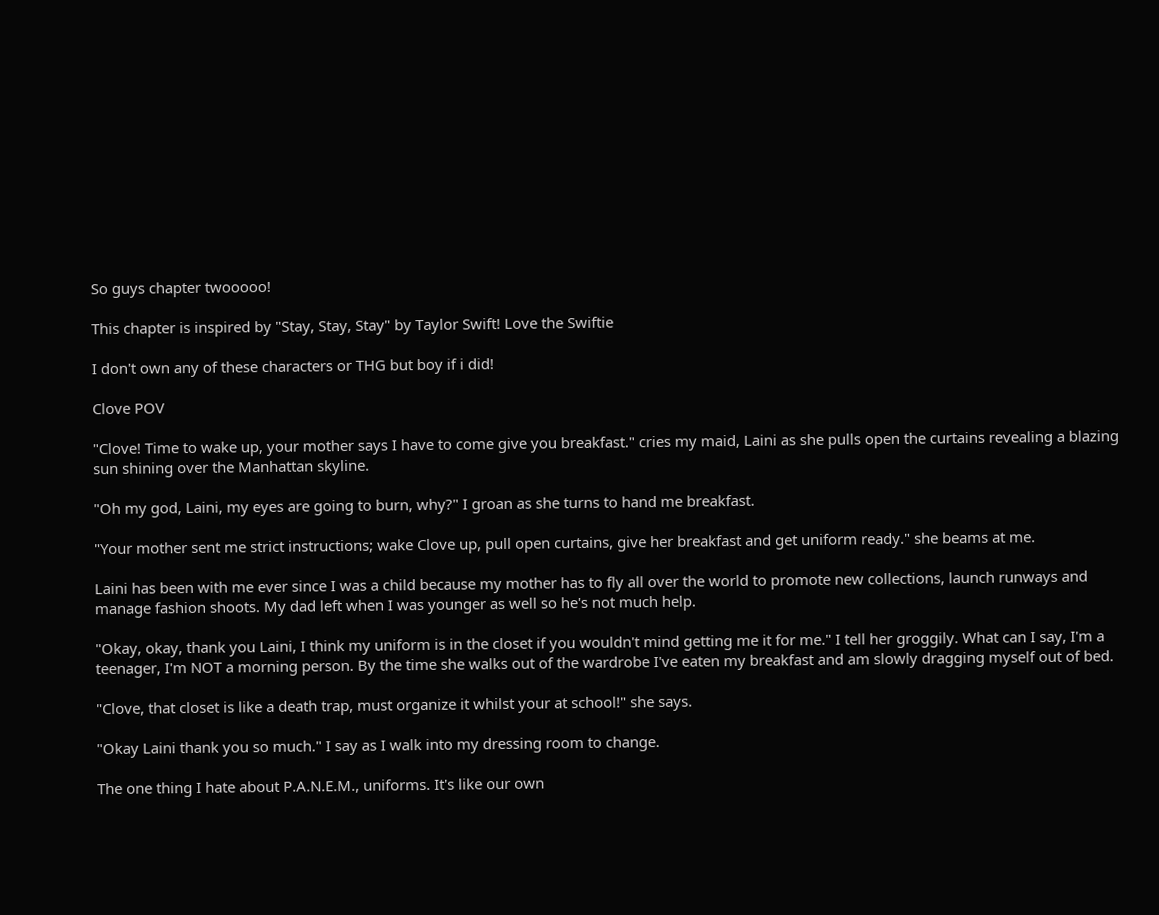So guys chapter twooooo!

This chapter is inspired by "Stay, Stay, Stay" by Taylor Swift! Love the Swiftie

I don't own any of these characters or THG but boy if i did!

Clove POV

"Clove! Time to wake up, your mother says I have to come give you breakfast." cries my maid, Laini as she pulls open the curtains revealing a blazing sun shining over the Manhattan skyline.

"Oh my god, Laini, my eyes are going to burn, why?" I groan as she turns to hand me breakfast.

"Your mother sent me strict instructions; wake Clove up, pull open curtains, give her breakfast and get uniform ready." she beams at me.

Laini has been with me ever since I was a child because my mother has to fly all over the world to promote new collections, launch runways and manage fashion shoots. My dad left when I was younger as well so he's not much help.

"Okay, okay, thank you Laini, I think my uniform is in the closet if you wouldn't mind getting me it for me." I tell her groggily. What can I say, I'm a teenager, I'm NOT a morning person. By the time she walks out of the wardrobe I've eaten my breakfast and am slowly dragging myself out of bed.

"Clove, that closet is like a death trap, must organize it whilst your at school!" she says.

"Okay Laini thank you so much." I say as I walk into my dressing room to change.

The one thing I hate about P.A.N.E.M., uniforms. It's like our own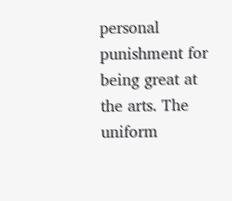personal punishment for being great at the arts. The uniform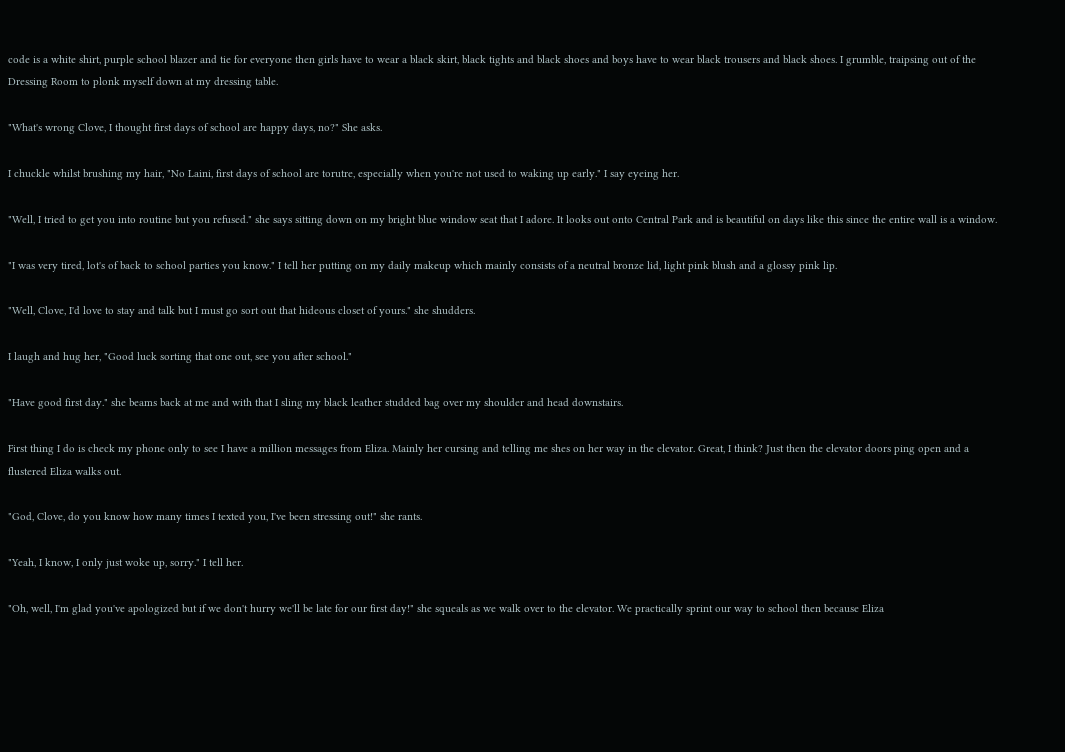code is a white shirt, purple school blazer and tie for everyone then girls have to wear a black skirt, black tights and black shoes and boys have to wear black trousers and black shoes. I grumble, traipsing out of the Dressing Room to plonk myself down at my dressing table.

"What's wrong Clove, I thought first days of school are happy days, no?" She asks.

I chuckle whilst brushing my hair, "No Laini, first days of school are torutre, especially when you're not used to waking up early." I say eyeing her.

"Well, I tried to get you into routine but you refused." she says sitting down on my bright blue window seat that I adore. It looks out onto Central Park and is beautiful on days like this since the entire wall is a window.

"I was very tired, lot's of back to school parties you know." I tell her putting on my daily makeup which mainly consists of a neutral bronze lid, light pink blush and a glossy pink lip.

"Well, Clove, I'd love to stay and talk but I must go sort out that hideous closet of yours." she shudders.

I laugh and hug her, "Good luck sorting that one out, see you after school."

"Have good first day." she beams back at me and with that I sling my black leather studded bag over my shoulder and head downstairs.

First thing I do is check my phone only to see I have a million messages from Eliza. Mainly her cursing and telling me shes on her way in the elevator. Great, I think? Just then the elevator doors ping open and a flustered Eliza walks out.

"God, Clove, do you know how many times I texted you, I've been stressing out!" she rants.

"Yeah, I know, I only just woke up, sorry." I tell her.

"Oh, well, I'm glad you've apologized but if we don't hurry we'll be late for our first day!" she squeals as we walk over to the elevator. We practically sprint our way to school then because Eliza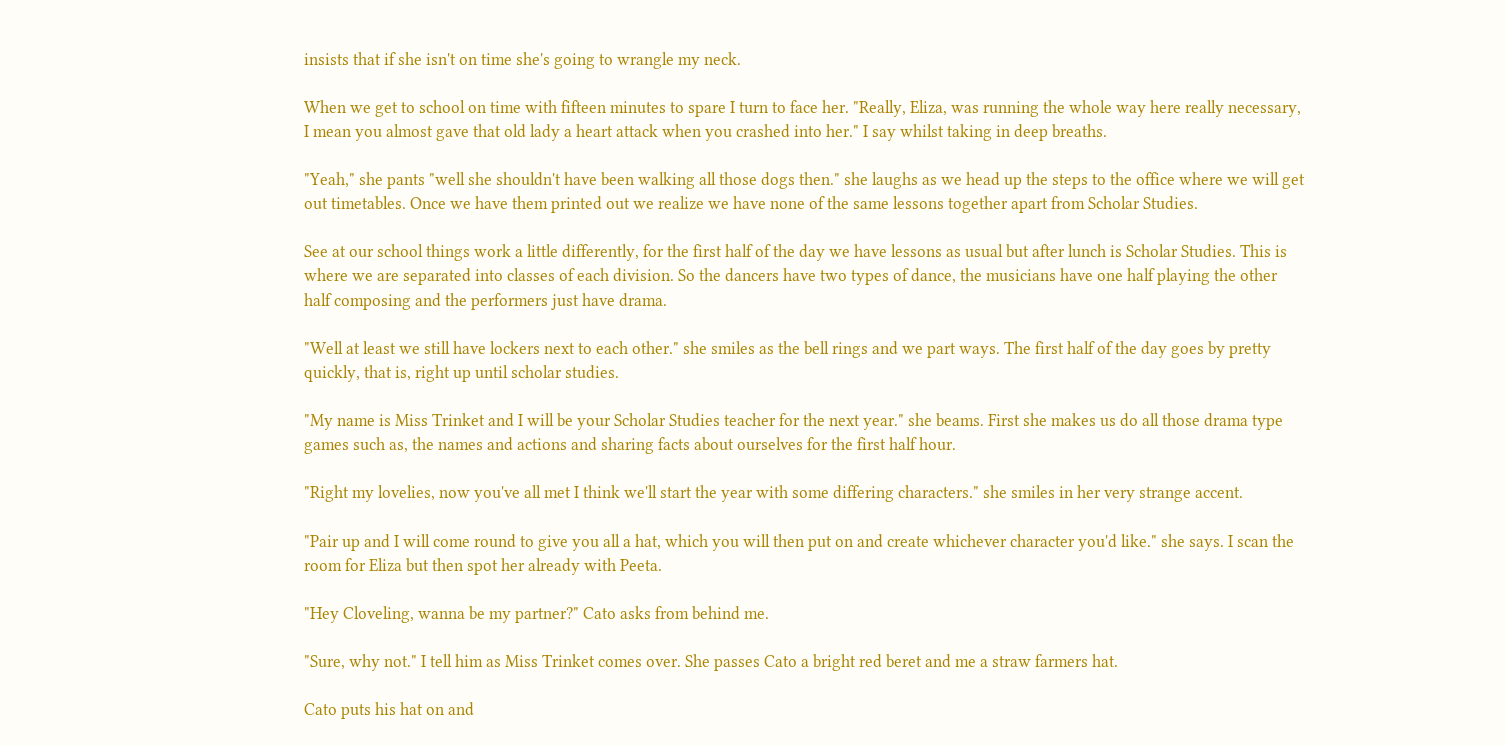insists that if she isn't on time she's going to wrangle my neck.

When we get to school on time with fifteen minutes to spare I turn to face her. "Really, Eliza, was running the whole way here really necessary, I mean you almost gave that old lady a heart attack when you crashed into her." I say whilst taking in deep breaths.

"Yeah," she pants "well she shouldn't have been walking all those dogs then." she laughs as we head up the steps to the office where we will get out timetables. Once we have them printed out we realize we have none of the same lessons together apart from Scholar Studies.

See at our school things work a little differently, for the first half of the day we have lessons as usual but after lunch is Scholar Studies. This is where we are separated into classes of each division. So the dancers have two types of dance, the musicians have one half playing the other half composing and the performers just have drama.

"Well at least we still have lockers next to each other." she smiles as the bell rings and we part ways. The first half of the day goes by pretty quickly, that is, right up until scholar studies.

"My name is Miss Trinket and I will be your Scholar Studies teacher for the next year." she beams. First she makes us do all those drama type games such as, the names and actions and sharing facts about ourselves for the first half hour.

"Right my lovelies, now you've all met I think we'll start the year with some differing characters." she smiles in her very strange accent.

"Pair up and I will come round to give you all a hat, which you will then put on and create whichever character you'd like." she says. I scan the room for Eliza but then spot her already with Peeta.

"Hey Cloveling, wanna be my partner?" Cato asks from behind me.

"Sure, why not." I tell him as Miss Trinket comes over. She passes Cato a bright red beret and me a straw farmers hat.

Cato puts his hat on and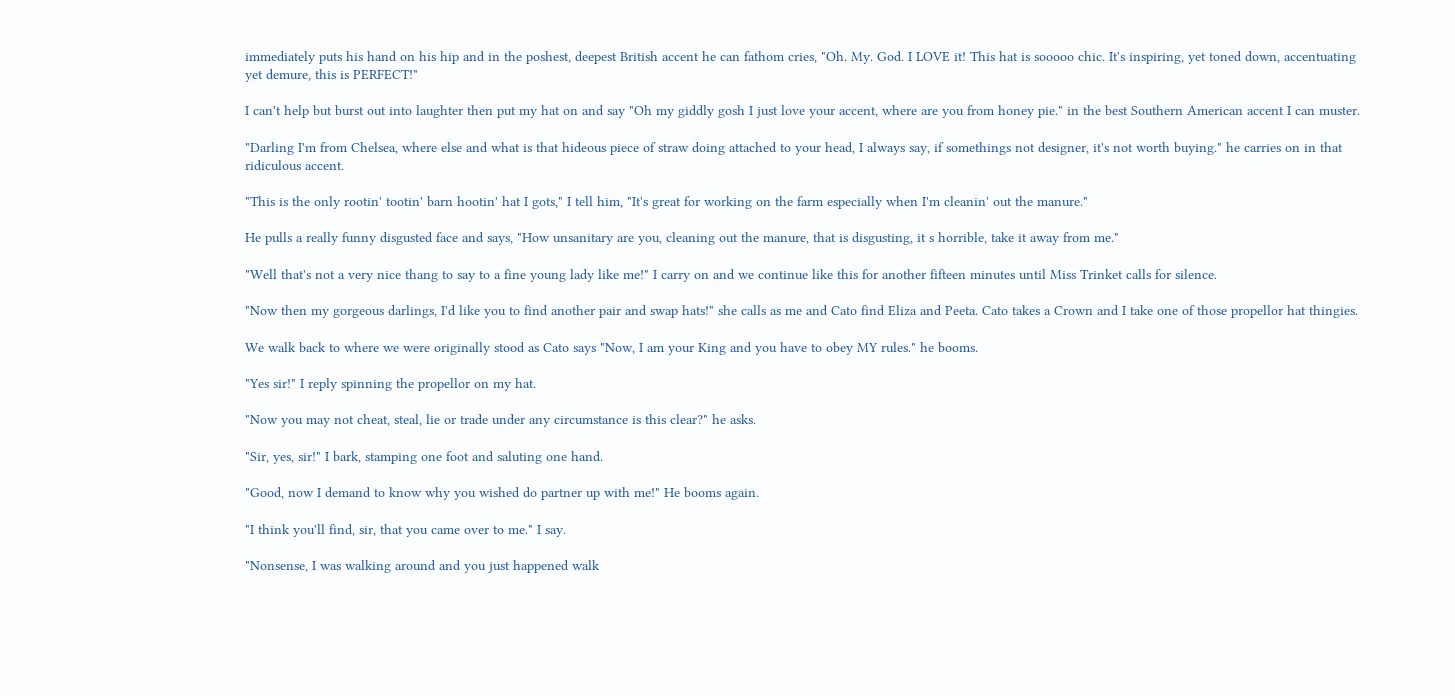immediately puts his hand on his hip and in the poshest, deepest British accent he can fathom cries, "Oh. My. God. I LOVE it! This hat is sooooo chic. It's inspiring, yet toned down, accentuating yet demure, this is PERFECT!"

I can't help but burst out into laughter then put my hat on and say "Oh my giddly gosh I just love your accent, where are you from honey pie." in the best Southern American accent I can muster.

"Darling I'm from Chelsea, where else and what is that hideous piece of straw doing attached to your head, I always say, if somethings not designer, it's not worth buying." he carries on in that ridiculous accent.

"This is the only rootin' tootin' barn hootin' hat I gots," I tell him, "It's great for working on the farm especially when I'm cleanin' out the manure."

He pulls a really funny disgusted face and says, "How unsanitary are you, cleaning out the manure, that is disgusting, it s horrible, take it away from me."

"Well that's not a very nice thang to say to a fine young lady like me!" I carry on and we continue like this for another fifteen minutes until Miss Trinket calls for silence.

"Now then my gorgeous darlings, I'd like you to find another pair and swap hats!" she calls as me and Cato find Eliza and Peeta. Cato takes a Crown and I take one of those propellor hat thingies.

We walk back to where we were originally stood as Cato says "Now, I am your King and you have to obey MY rules." he booms.

"Yes sir!" I reply spinning the propellor on my hat.

"Now you may not cheat, steal, lie or trade under any circumstance is this clear?" he asks.

"Sir, yes, sir!" I bark, stamping one foot and saluting one hand.

"Good, now I demand to know why you wished do partner up with me!" He booms again.

"I think you'll find, sir, that you came over to me." I say.

"Nonsense, I was walking around and you just happened walk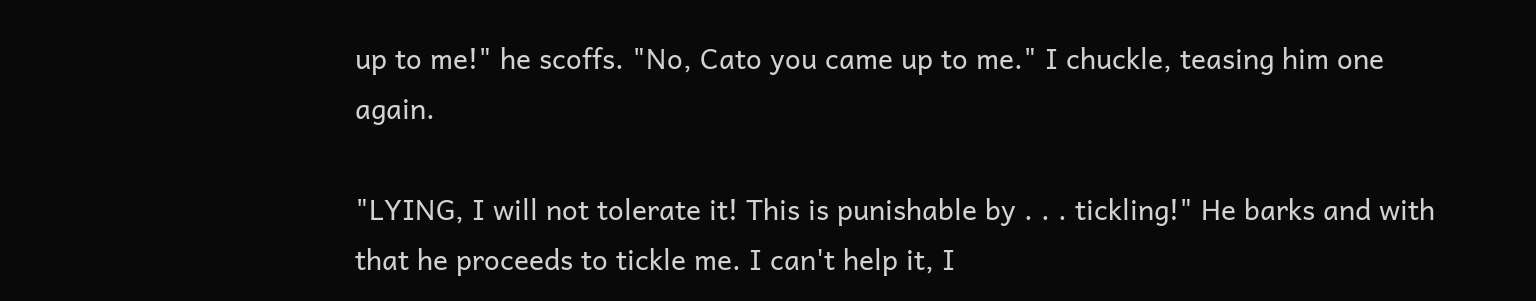up to me!" he scoffs. "No, Cato you came up to me." I chuckle, teasing him one again.

"LYING, I will not tolerate it! This is punishable by . . . tickling!" He barks and with that he proceeds to tickle me. I can't help it, I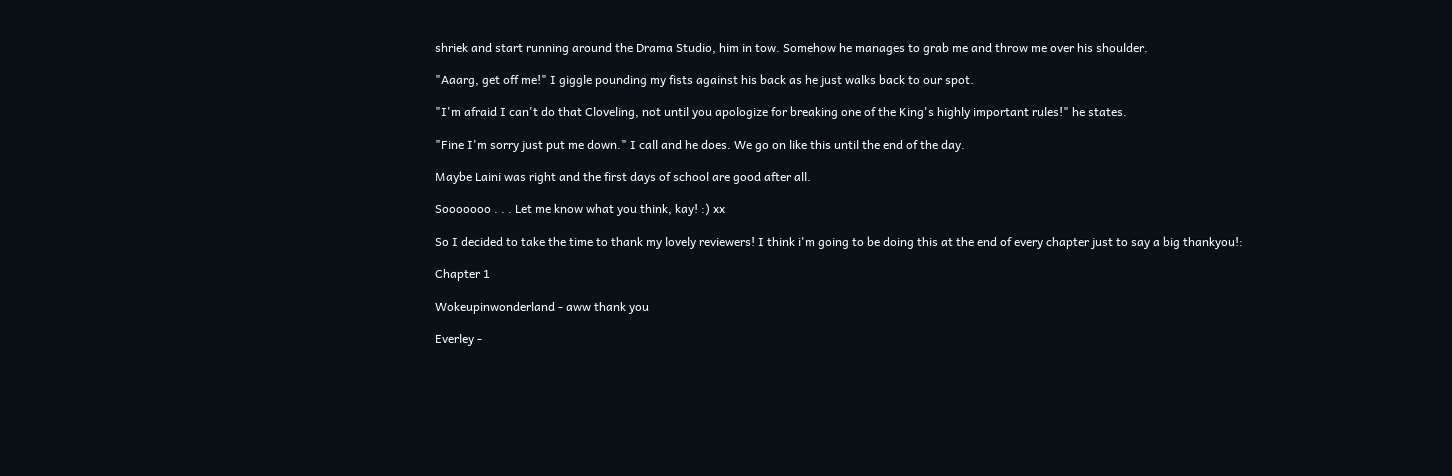shriek and start running around the Drama Studio, him in tow. Somehow he manages to grab me and throw me over his shoulder.

"Aaarg, get off me!" I giggle pounding my fists against his back as he just walks back to our spot.

"I'm afraid I can't do that Cloveling, not until you apologize for breaking one of the King's highly important rules!" he states.

"Fine I'm sorry just put me down." I call and he does. We go on like this until the end of the day.

Maybe Laini was right and the first days of school are good after all.

Sooooooo . . . Let me know what you think, kay! :) xx

So I decided to take the time to thank my lovely reviewers! I think i'm going to be doing this at the end of every chapter just to say a big thankyou!:

Chapter 1

Wokeupinwonderland - aww thank you

Everley -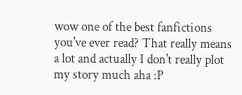wow one of the best fanfictions you've ever read? That really means a lot and actually I don't really plot my story much aha :P